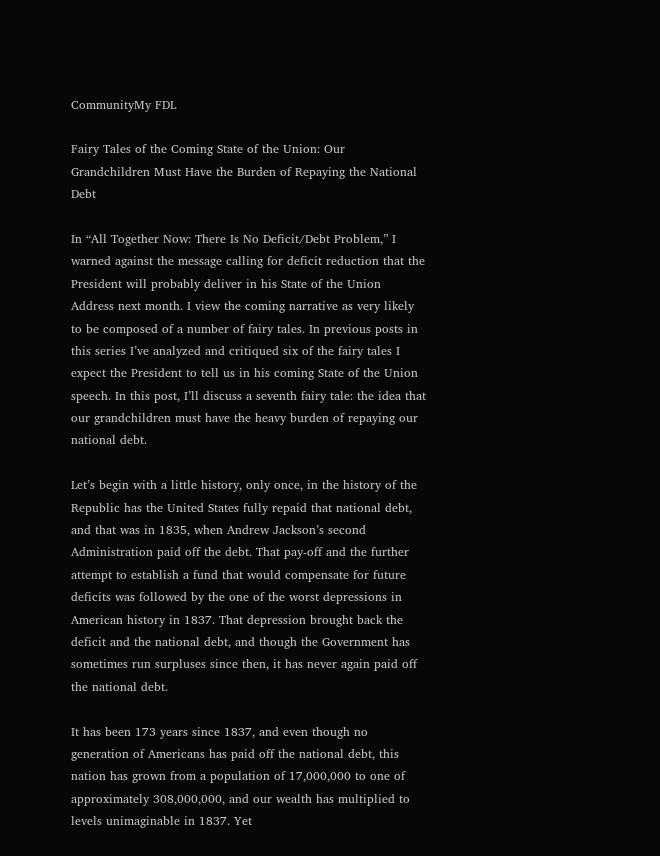CommunityMy FDL

Fairy Tales of the Coming State of the Union: Our Grandchildren Must Have the Burden of Repaying the National Debt

In “All Together Now: There Is No Deficit/Debt Problem,” I warned against the message calling for deficit reduction that the President will probably deliver in his State of the Union Address next month. I view the coming narrative as very likely to be composed of a number of fairy tales. In previous posts in this series I’ve analyzed and critiqued six of the fairy tales I expect the President to tell us in his coming State of the Union speech. In this post, I’ll discuss a seventh fairy tale: the idea that our grandchildren must have the heavy burden of repaying our national debt.

Let’s begin with a little history, only once, in the history of the Republic has the United States fully repaid that national debt, and that was in 1835, when Andrew Jackson’s second Administration paid off the debt. That pay-off and the further attempt to establish a fund that would compensate for future deficits was followed by the one of the worst depressions in American history in 1837. That depression brought back the deficit and the national debt, and though the Government has sometimes run surpluses since then, it has never again paid off the national debt.

It has been 173 years since 1837, and even though no generation of Americans has paid off the national debt, this nation has grown from a population of 17,000,000 to one of approximately 308,000,000, and our wealth has multiplied to levels unimaginable in 1837. Yet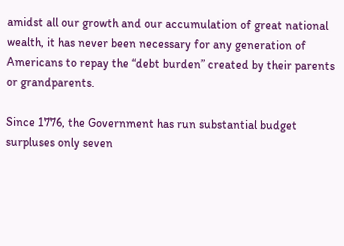amidst all our growth and our accumulation of great national wealth, it has never been necessary for any generation of Americans to repay the “debt burden” created by their parents or grandparents.

Since 1776, the Government has run substantial budget surpluses only seven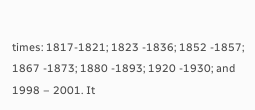times: 1817-1821; 1823 -1836; 1852 -1857; 1867 -1873; 1880 -1893; 1920 -1930; and 1998 – 2001. It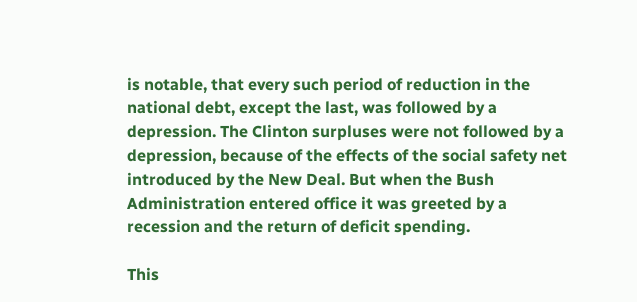is notable, that every such period of reduction in the national debt, except the last, was followed by a depression. The Clinton surpluses were not followed by a depression, because of the effects of the social safety net introduced by the New Deal. But when the Bush Administration entered office it was greeted by a recession and the return of deficit spending.

This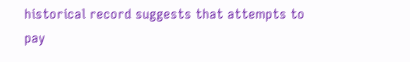historical record suggests that attempts to pay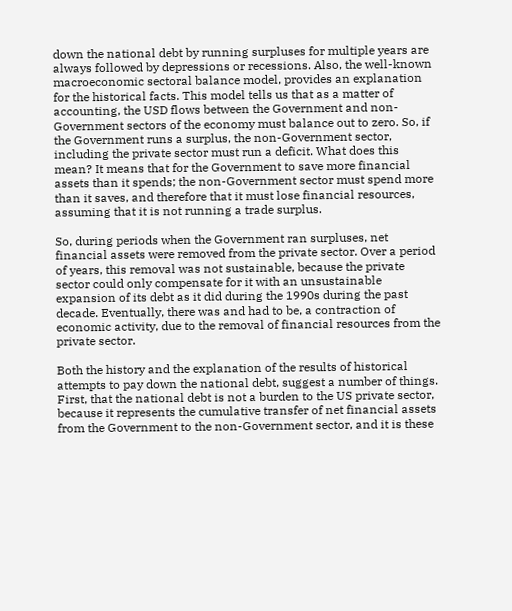down the national debt by running surpluses for multiple years are always followed by depressions or recessions. Also, the well-known macroeconomic sectoral balance model, provides an explanation for the historical facts. This model tells us that as a matter of accounting, the USD flows between the Government and non-Government sectors of the economy must balance out to zero. So, if the Government runs a surplus, the non-Government sector, including the private sector must run a deficit. What does this mean? It means that for the Government to save more financial assets than it spends; the non-Government sector must spend more than it saves, and therefore that it must lose financial resources, assuming that it is not running a trade surplus.

So, during periods when the Government ran surpluses, net financial assets were removed from the private sector. Over a period of years, this removal was not sustainable, because the private sector could only compensate for it with an unsustainable expansion of its debt as it did during the 1990s during the past decade. Eventually, there was and had to be, a contraction of economic activity, due to the removal of financial resources from the private sector.

Both the history and the explanation of the results of historical attempts to pay down the national debt, suggest a number of things. First, that the national debt is not a burden to the US private sector, because it represents the cumulative transfer of net financial assets from the Government to the non-Government sector, and it is these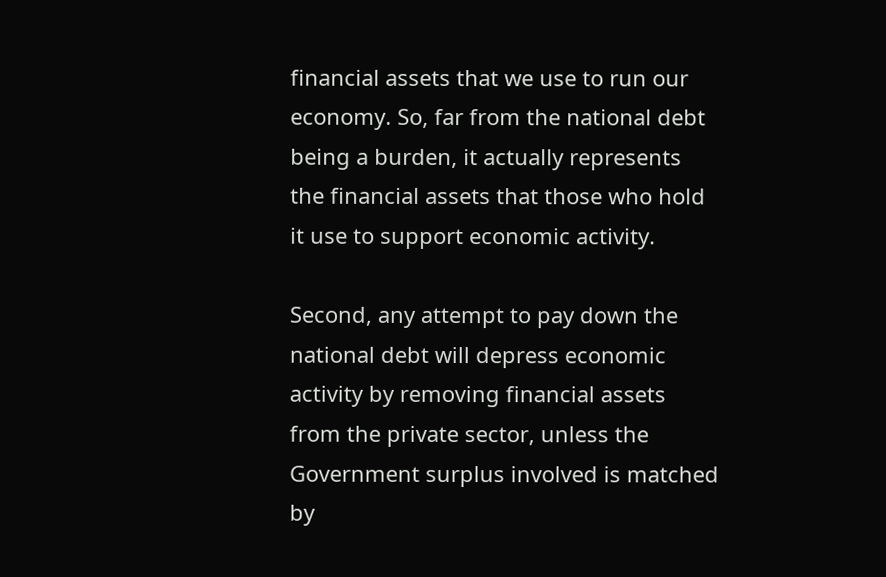financial assets that we use to run our economy. So, far from the national debt being a burden, it actually represents the financial assets that those who hold it use to support economic activity.

Second, any attempt to pay down the national debt will depress economic activity by removing financial assets from the private sector, unless the Government surplus involved is matched by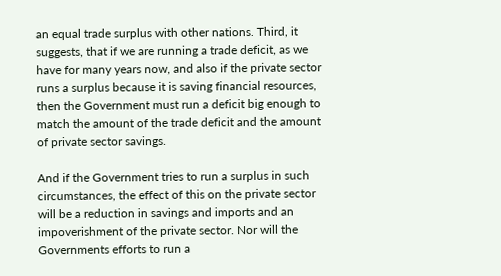an equal trade surplus with other nations. Third, it suggests, that if we are running a trade deficit, as we have for many years now, and also if the private sector runs a surplus because it is saving financial resources, then the Government must run a deficit big enough to match the amount of the trade deficit and the amount of private sector savings.

And if the Government tries to run a surplus in such circumstances, the effect of this on the private sector will be a reduction in savings and imports and an impoverishment of the private sector. Nor will the Governments efforts to run a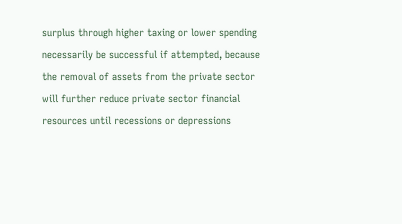surplus through higher taxing or lower spending necessarily be successful if attempted, because the removal of assets from the private sector will further reduce private sector financial resources until recessions or depressions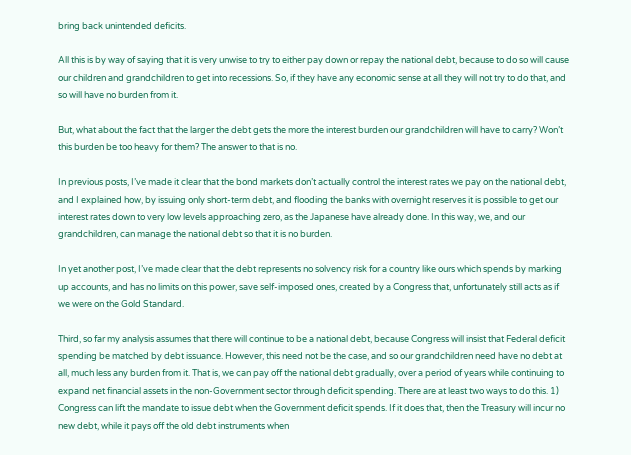bring back unintended deficits.

All this is by way of saying that it is very unwise to try to either pay down or repay the national debt, because to do so will cause our children and grandchildren to get into recessions. So, if they have any economic sense at all they will not try to do that, and so will have no burden from it.

But, what about the fact that the larger the debt gets the more the interest burden our grandchildren will have to carry? Won’t this burden be too heavy for them? The answer to that is no.

In previous posts, I’ve made it clear that the bond markets don’t actually control the interest rates we pay on the national debt, and I explained how, by issuing only short-term debt, and flooding the banks with overnight reserves it is possible to get our interest rates down to very low levels approaching zero, as the Japanese have already done. In this way, we, and our grandchildren, can manage the national debt so that it is no burden.

In yet another post, I’ve made clear that the debt represents no solvency risk for a country like ours which spends by marking up accounts, and has no limits on this power, save self-imposed ones, created by a Congress that, unfortunately still acts as if we were on the Gold Standard.

Third, so far my analysis assumes that there will continue to be a national debt, because Congress will insist that Federal deficit spending be matched by debt issuance. However, this need not be the case, and so our grandchildren need have no debt at all, much less any burden from it. That is, we can pay off the national debt gradually, over a period of years while continuing to expand net financial assets in the non-Government sector through deficit spending. There are at least two ways to do this. 1) Congress can lift the mandate to issue debt when the Government deficit spends. If it does that, then the Treasury will incur no new debt, while it pays off the old debt instruments when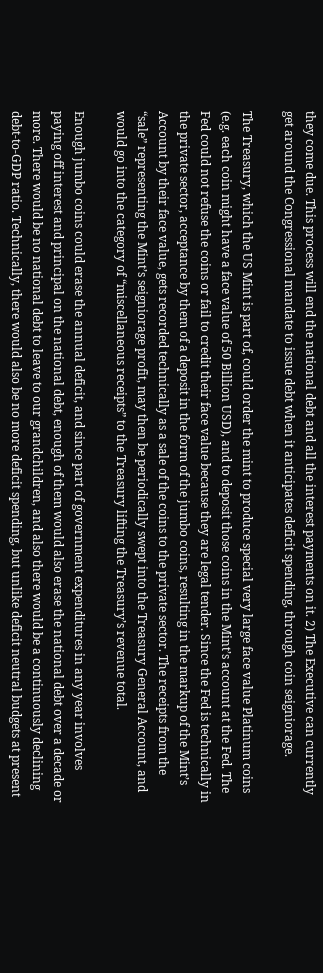they come due. This process will end the national debt and all the interest payments on it. 2) The Executive can currently get around the Congressional mandate to issue debt when it anticipates deficit spending, through coin seigniorage.

The Treasury, which the US Mint is part of, could order the mint to produce special very large face value Platinum coins (e.g. each coin might have a face value of 50 Billion USD), and to deposit those coins in the Mint’s account at the Fed. The Fed could not refuse the coins or fail to credit their face value because they are legal tender. Since the Fed is technically in the private sector, acceptance by them of a deposit in the form of the jumbo coins, resulting in the markup of the Mint’s Account by their face value, gets recorded technically as a sale of the coins to the private sector. The receipts from the “sale” representing the Mint’s seigniorage profit, may then be periodically swept into the Treasury General Account, and would go into the category of “miscellaneous receipts” to the Treasury lifting the Treasury’s revenue total.

Enough jumbo coins could erase the annual deficit, and since part of government expenditures in any year involves paying off interest and principal on the national debt, enough of them would also erase the national debt over a decade or more. There would be no national debt to leave to our grandchildren, and also there would be a continuously declining debt-to-GDP ratio. Technically, there would also be no more deficit spending, but unlike deficit neutral budgets at present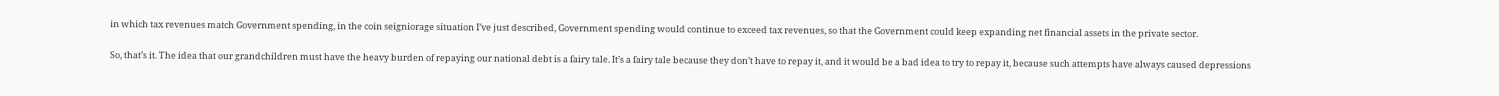in which tax revenues match Government spending, in the coin seigniorage situation I’ve just described, Government spending would continue to exceed tax revenues, so that the Government could keep expanding net financial assets in the private sector.

So, that’s it. The idea that our grandchildren must have the heavy burden of repaying our national debt is a fairy tale. It’s a fairy tale because they don’t have to repay it, and it would be a bad idea to try to repay it, because such attempts have always caused depressions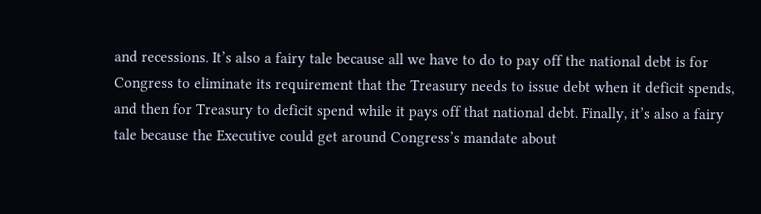and recessions. It’s also a fairy tale because all we have to do to pay off the national debt is for Congress to eliminate its requirement that the Treasury needs to issue debt when it deficit spends, and then for Treasury to deficit spend while it pays off that national debt. Finally, it’s also a fairy tale because the Executive could get around Congress’s mandate about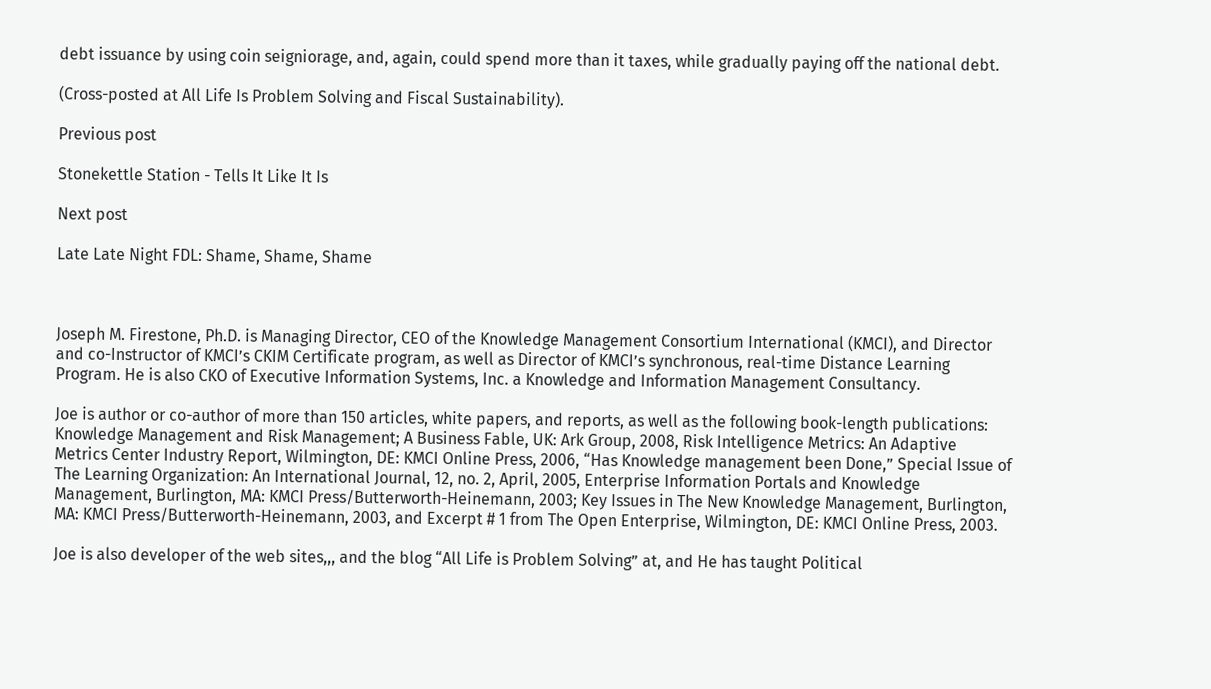debt issuance by using coin seigniorage, and, again, could spend more than it taxes, while gradually paying off the national debt.

(Cross-posted at All Life Is Problem Solving and Fiscal Sustainability).

Previous post

Stonekettle Station - Tells It Like It Is

Next post

Late Late Night FDL: Shame, Shame, Shame



Joseph M. Firestone, Ph.D. is Managing Director, CEO of the Knowledge Management Consortium International (KMCI), and Director and co-Instructor of KMCI’s CKIM Certificate program, as well as Director of KMCI’s synchronous, real-time Distance Learning Program. He is also CKO of Executive Information Systems, Inc. a Knowledge and Information Management Consultancy.

Joe is author or co-author of more than 150 articles, white papers, and reports, as well as the following book-length publications: Knowledge Management and Risk Management; A Business Fable, UK: Ark Group, 2008, Risk Intelligence Metrics: An Adaptive Metrics Center Industry Report, Wilmington, DE: KMCI Online Press, 2006, “Has Knowledge management been Done,” Special Issue of The Learning Organization: An International Journal, 12, no. 2, April, 2005, Enterprise Information Portals and Knowledge Management, Burlington, MA: KMCI Press/Butterworth-Heinemann, 2003; Key Issues in The New Knowledge Management, Burlington, MA: KMCI Press/Butterworth-Heinemann, 2003, and Excerpt # 1 from The Open Enterprise, Wilmington, DE: KMCI Online Press, 2003.

Joe is also developer of the web sites,,, and the blog “All Life is Problem Solving” at, and He has taught Political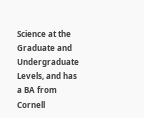Science at the Graduate and Undergraduate Levels, and has a BA from Cornell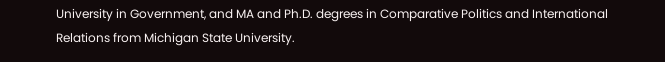University in Government, and MA and Ph.D. degrees in Comparative Politics and International Relations from Michigan State University.